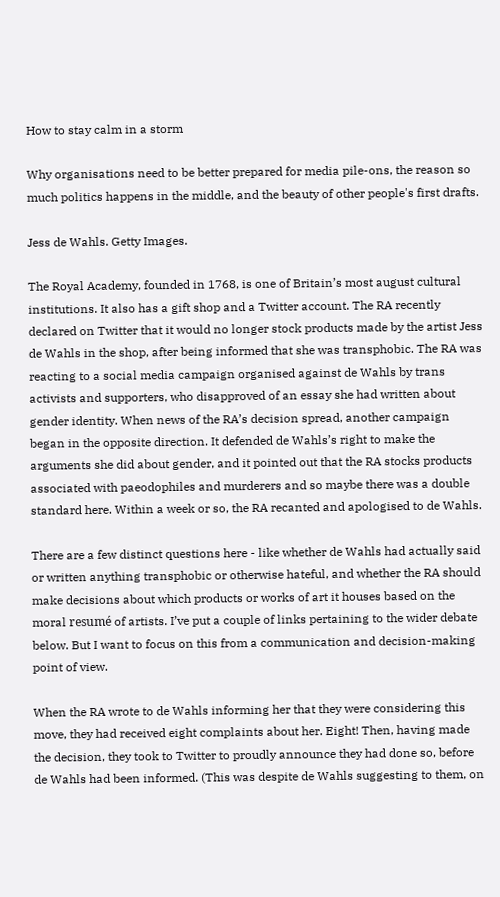How to stay calm in a storm

Why organisations need to be better prepared for media pile-ons, the reason so much politics happens in the middle, and the beauty of other people's first drafts.

Jess de Wahls. Getty Images.

The Royal Academy, founded in 1768, is one of Britain’s most august cultural institutions. It also has a gift shop and a Twitter account. The RA recently declared on Twitter that it would no longer stock products made by the artist Jess de Wahls in the shop, after being informed that she was transphobic. The RA was reacting to a social media campaign organised against de Wahls by trans activists and supporters, who disapproved of an essay she had written about gender identity. When news of the RA’s decision spread, another campaign began in the opposite direction. It defended de Wahls’s right to make the arguments she did about gender, and it pointed out that the RA stocks products associated with paeodophiles and murderers and so maybe there was a double standard here. Within a week or so, the RA recanted and apologised to de Wahls.

There are a few distinct questions here - like whether de Wahls had actually said or written anything transphobic or otherwise hateful, and whether the RA should make decisions about which products or works of art it houses based on the moral resumé of artists. I’ve put a couple of links pertaining to the wider debate below. But I want to focus on this from a communication and decision-making point of view.

When the RA wrote to de Wahls informing her that they were considering this move, they had received eight complaints about her. Eight! Then, having made the decision, they took to Twitter to proudly announce they had done so, before de Wahls had been informed. (This was despite de Wahls suggesting to them, on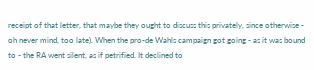receipt of that letter, that maybe they ought to discuss this privately, since otherwise - oh never mind, too late). When the pro-de Wahls campaign got going - as it was bound to - the RA went silent, as if petrified. It declined to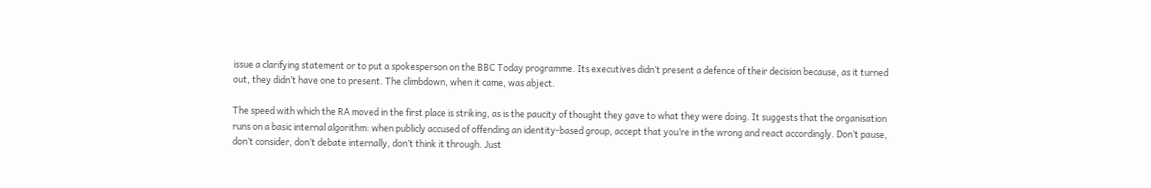issue a clarifying statement or to put a spokesperson on the BBC Today programme. Its executives didn’t present a defence of their decision because, as it turned out, they didn’t have one to present. The climbdown, when it came, was abject.

The speed with which the RA moved in the first place is striking, as is the paucity of thought they gave to what they were doing. It suggests that the organisation runs on a basic internal algorithm: when publicly accused of offending an identity-based group, accept that you’re in the wrong and react accordingly. Don’t pause, don’t consider, don’t debate internally, don’t think it through. Just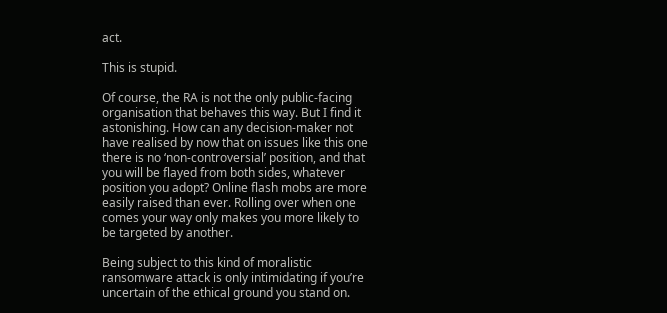act.

This is stupid.

Of course, the RA is not the only public-facing organisation that behaves this way. But I find it astonishing. How can any decision-maker not have realised by now that on issues like this one there is no ‘non-controversial’ position, and that you will be flayed from both sides, whatever position you adopt? Online flash mobs are more easily raised than ever. Rolling over when one comes your way only makes you more likely to be targeted by another.

Being subject to this kind of moralistic ransomware attack is only intimidating if you’re uncertain of the ethical ground you stand on.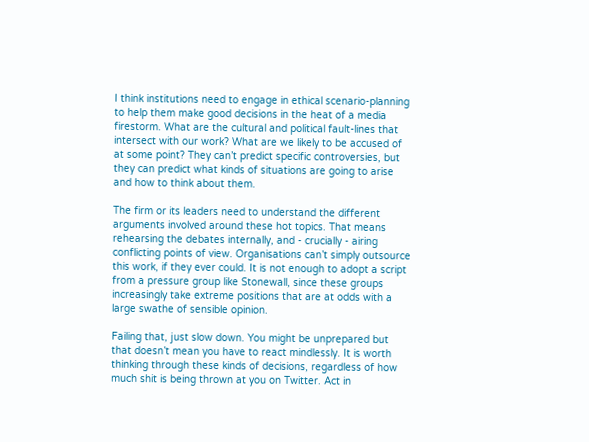I think institutions need to engage in ethical scenario-planning to help them make good decisions in the heat of a media firestorm. What are the cultural and political fault-lines that intersect with our work? What are we likely to be accused of at some point? They can’t predict specific controversies, but they can predict what kinds of situations are going to arise and how to think about them.

The firm or its leaders need to understand the different arguments involved around these hot topics. That means rehearsing the debates internally, and - crucially - airing conflicting points of view. Organisations can’t simply outsource this work, if they ever could. It is not enough to adopt a script from a pressure group like Stonewall, since these groups increasingly take extreme positions that are at odds with a large swathe of sensible opinion.

Failing that, just slow down. You might be unprepared but that doesn’t mean you have to react mindlessly. It is worth thinking through these kinds of decisions, regardless of how much shit is being thrown at you on Twitter. Act in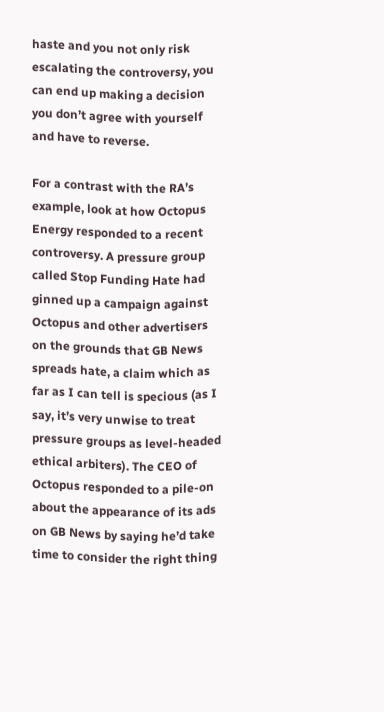haste and you not only risk escalating the controversy, you can end up making a decision you don’t agree with yourself and have to reverse.

For a contrast with the RA’s example, look at how Octopus Energy responded to a recent controversy. A pressure group called Stop Funding Hate had ginned up a campaign against Octopus and other advertisers on the grounds that GB News spreads hate, a claim which as far as I can tell is specious (as I say, it’s very unwise to treat pressure groups as level-headed ethical arbiters). The CEO of Octopus responded to a pile-on about the appearance of its ads on GB News by saying he’d take time to consider the right thing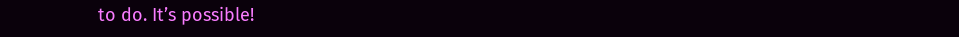to do. It’s possible!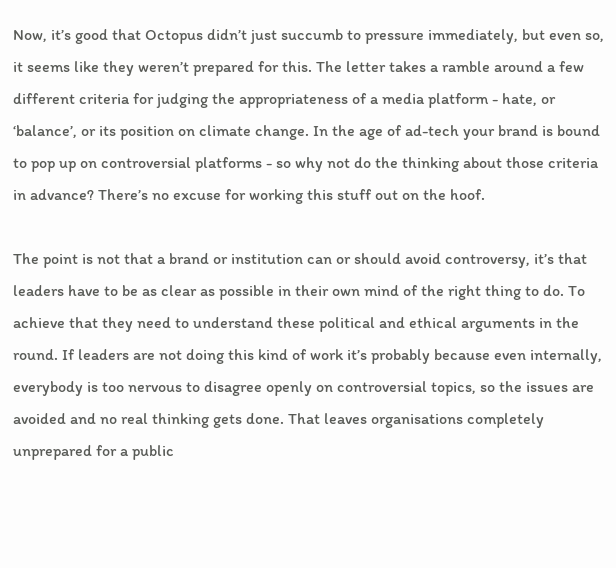Now, it’s good that Octopus didn’t just succumb to pressure immediately, but even so, it seems like they weren’t prepared for this. The letter takes a ramble around a few different criteria for judging the appropriateness of a media platform - hate, or ‘balance’, or its position on climate change. In the age of ad-tech your brand is bound to pop up on controversial platforms - so why not do the thinking about those criteria in advance? There’s no excuse for working this stuff out on the hoof.

The point is not that a brand or institution can or should avoid controversy, it’s that leaders have to be as clear as possible in their own mind of the right thing to do. To achieve that they need to understand these political and ethical arguments in the round. If leaders are not doing this kind of work it’s probably because even internally, everybody is too nervous to disagree openly on controversial topics, so the issues are avoided and no real thinking gets done. That leaves organisations completely unprepared for a public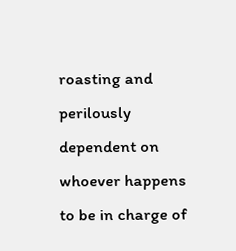roasting and perilously dependent on whoever happens to be in charge of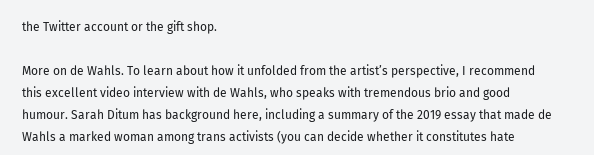the Twitter account or the gift shop.

More on de Wahls. To learn about how it unfolded from the artist’s perspective, I recommend this excellent video interview with de Wahls, who speaks with tremendous brio and good humour. Sarah Ditum has background here, including a summary of the 2019 essay that made de Wahls a marked woman among trans activists (you can decide whether it constitutes hate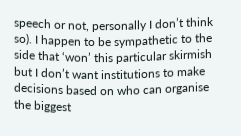speech or not, personally I don’t think so). I happen to be sympathetic to the side that ‘won’ this particular skirmish but I don’t want institutions to make decisions based on who can organise the biggest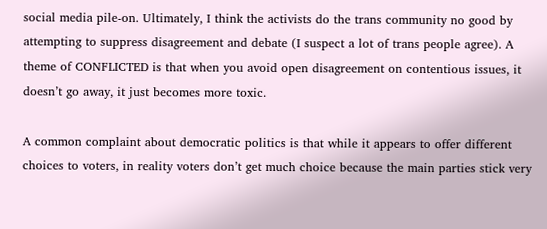social media pile-on. Ultimately, I think the activists do the trans community no good by attempting to suppress disagreement and debate (I suspect a lot of trans people agree). A theme of CONFLICTED is that when you avoid open disagreement on contentious issues, it doesn’t go away, it just becomes more toxic.

A common complaint about democratic politics is that while it appears to offer different choices to voters, in reality voters don’t get much choice because the main parties stick very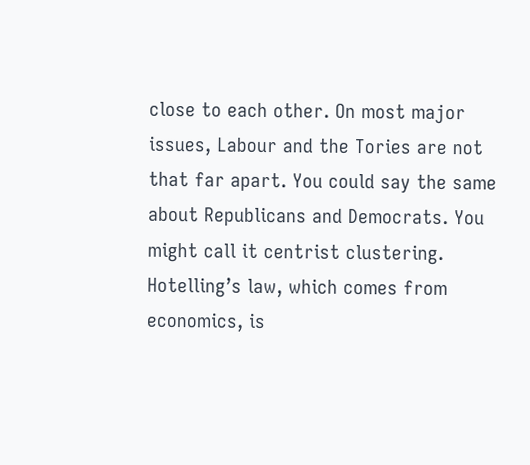close to each other. On most major issues, Labour and the Tories are not that far apart. You could say the same about Republicans and Democrats. You might call it centrist clustering. Hotelling’s law, which comes from economics, is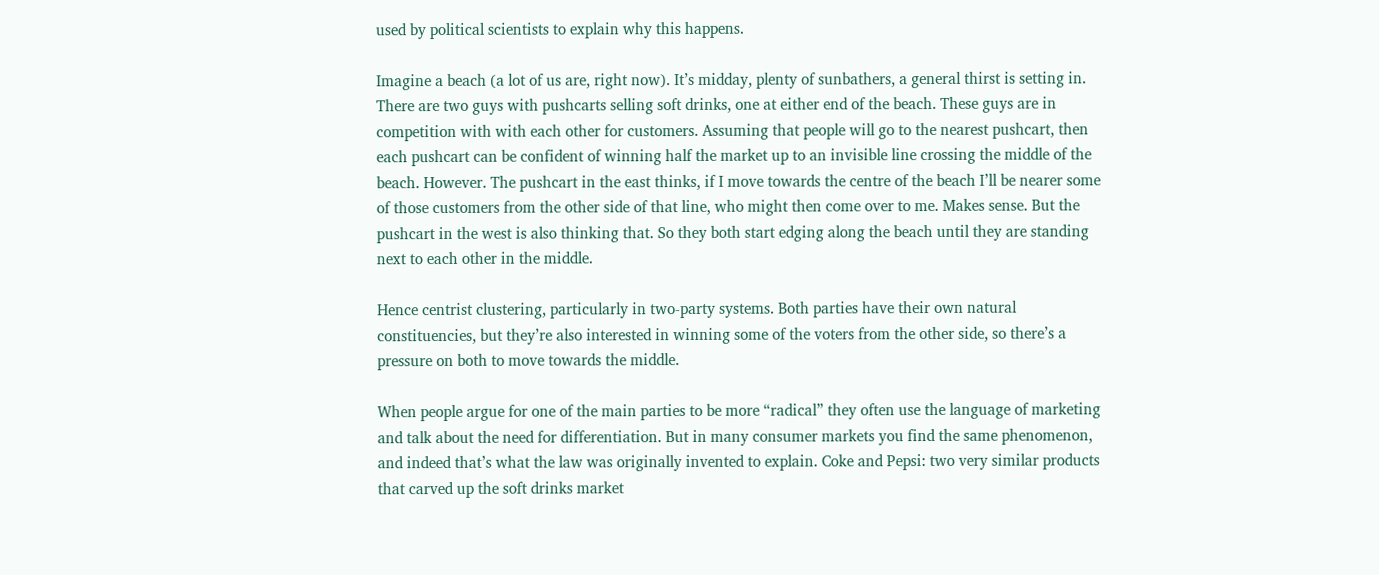used by political scientists to explain why this happens.

Imagine a beach (a lot of us are, right now). It’s midday, plenty of sunbathers, a general thirst is setting in. There are two guys with pushcarts selling soft drinks, one at either end of the beach. These guys are in competition with with each other for customers. Assuming that people will go to the nearest pushcart, then each pushcart can be confident of winning half the market up to an invisible line crossing the middle of the beach. However. The pushcart in the east thinks, if I move towards the centre of the beach I’ll be nearer some of those customers from the other side of that line, who might then come over to me. Makes sense. But the pushcart in the west is also thinking that. So they both start edging along the beach until they are standing next to each other in the middle.

Hence centrist clustering, particularly in two-party systems. Both parties have their own natural constituencies, but they’re also interested in winning some of the voters from the other side, so there’s a pressure on both to move towards the middle.

When people argue for one of the main parties to be more “radical” they often use the language of marketing and talk about the need for differentiation. But in many consumer markets you find the same phenomenon, and indeed that’s what the law was originally invented to explain. Coke and Pepsi: two very similar products that carved up the soft drinks market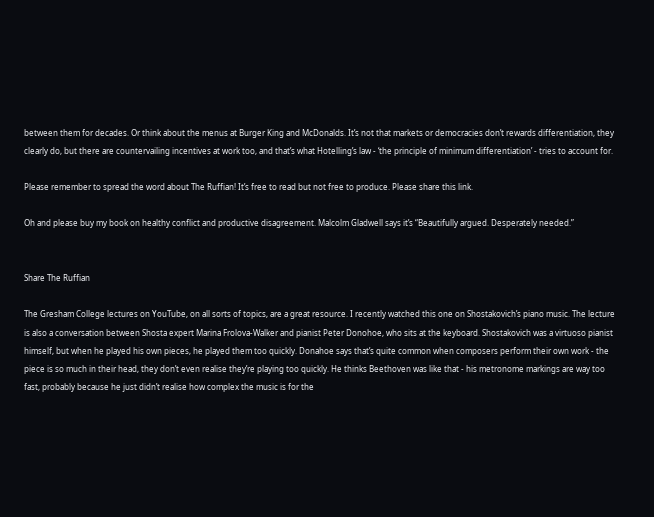between them for decades. Or think about the menus at Burger King and McDonalds. It’s not that markets or democracies don’t rewards differentiation, they clearly do, but there are countervailing incentives at work too, and that’s what Hotelling’s law - ‘the principle of minimum differentiation’ - tries to account for.

Please remember to spread the word about The Ruffian! It’s free to read but not free to produce. Please share this link.

Oh and please buy my book on healthy conflict and productive disagreement. Malcolm Gladwell says it’s “Beautifully argued. Desperately needed.”


Share The Ruffian

The Gresham College lectures on YouTube, on all sorts of topics, are a great resource. I recently watched this one on Shostakovich’s piano music. The lecture is also a conversation between Shosta expert Marina Frolova-Walker and pianist Peter Donohoe, who sits at the keyboard. Shostakovich was a virtuoso pianist himself, but when he played his own pieces, he played them too quickly. Donahoe says that’s quite common when composers perform their own work - the piece is so much in their head, they don’t even realise they’re playing too quickly. He thinks Beethoven was like that - his metronome markings are way too fast, probably because he just didn’t realise how complex the music is for the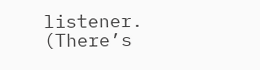listener. (There’s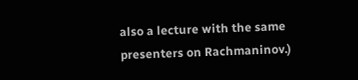also a lecture with the same presenters on Rachmaninov.)